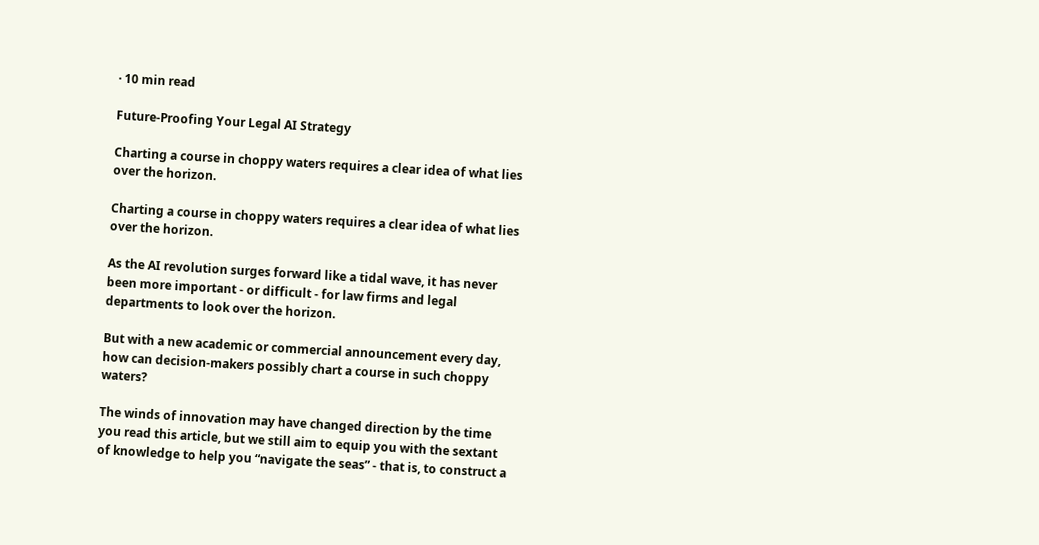· 10 min read

Future-Proofing Your Legal AI Strategy

Charting a course in choppy waters requires a clear idea of what lies over the horizon.

Charting a course in choppy waters requires a clear idea of what lies over the horizon.

As the AI revolution surges forward like a tidal wave, it has never been more important - or difficult - for law firms and legal departments to look over the horizon.

But with a new academic or commercial announcement every day, how can decision-makers possibly chart a course in such choppy waters?

The winds of innovation may have changed direction by the time you read this article, but we still aim to equip you with the sextant of knowledge to help you “navigate the seas” - that is, to construct a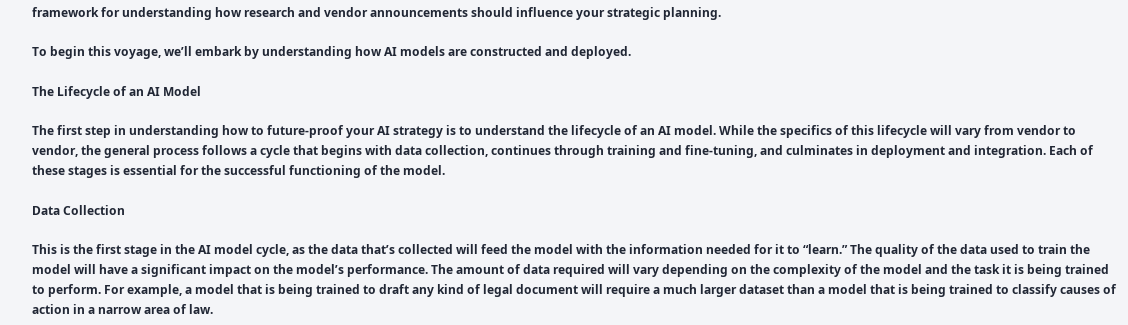framework for understanding how research and vendor announcements should influence your strategic planning.

To begin this voyage, we’ll embark by understanding how AI models are constructed and deployed.

The Lifecycle of an AI Model

The first step in understanding how to future-proof your AI strategy is to understand the lifecycle of an AI model. While the specifics of this lifecycle will vary from vendor to vendor, the general process follows a cycle that begins with data collection, continues through training and fine-tuning, and culminates in deployment and integration. Each of these stages is essential for the successful functioning of the model.

Data Collection

This is the first stage in the AI model cycle, as the data that’s collected will feed the model with the information needed for it to “learn.” The quality of the data used to train the model will have a significant impact on the model’s performance. The amount of data required will vary depending on the complexity of the model and the task it is being trained to perform. For example, a model that is being trained to draft any kind of legal document will require a much larger dataset than a model that is being trained to classify causes of action in a narrow area of law.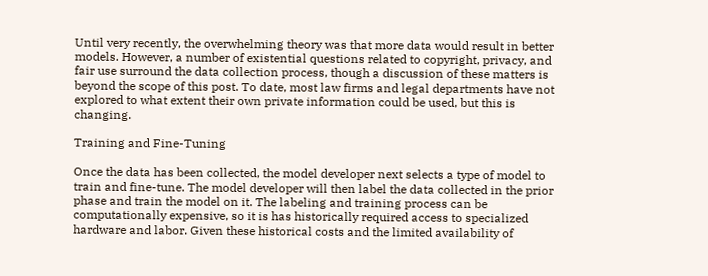Until very recently, the overwhelming theory was that more data would result in better models. However, a number of existential questions related to copyright, privacy, and fair use surround the data collection process, though a discussion of these matters is beyond the scope of this post. To date, most law firms and legal departments have not explored to what extent their own private information could be used, but this is changing.

Training and Fine-Tuning

Once the data has been collected, the model developer next selects a type of model to train and fine-tune. The model developer will then label the data collected in the prior phase and train the model on it. The labeling and training process can be computationally expensive, so it is has historically required access to specialized hardware and labor. Given these historical costs and the limited availability of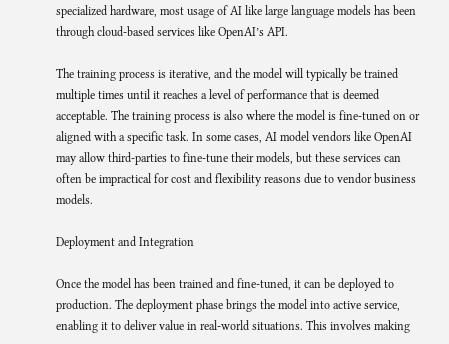specialized hardware, most usage of AI like large language models has been through cloud-based services like OpenAI’s API.

The training process is iterative, and the model will typically be trained multiple times until it reaches a level of performance that is deemed acceptable. The training process is also where the model is fine-tuned on or aligned with a specific task. In some cases, AI model vendors like OpenAI may allow third-parties to fine-tune their models, but these services can often be impractical for cost and flexibility reasons due to vendor business models.

Deployment and Integration

Once the model has been trained and fine-tuned, it can be deployed to production. The deployment phase brings the model into active service, enabling it to deliver value in real-world situations. This involves making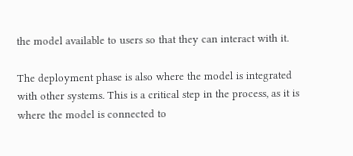the model available to users so that they can interact with it.

The deployment phase is also where the model is integrated with other systems. This is a critical step in the process, as it is where the model is connected to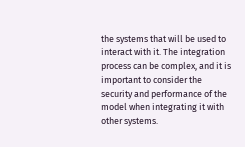the systems that will be used to interact with it. The integration process can be complex, and it is important to consider the security and performance of the model when integrating it with other systems.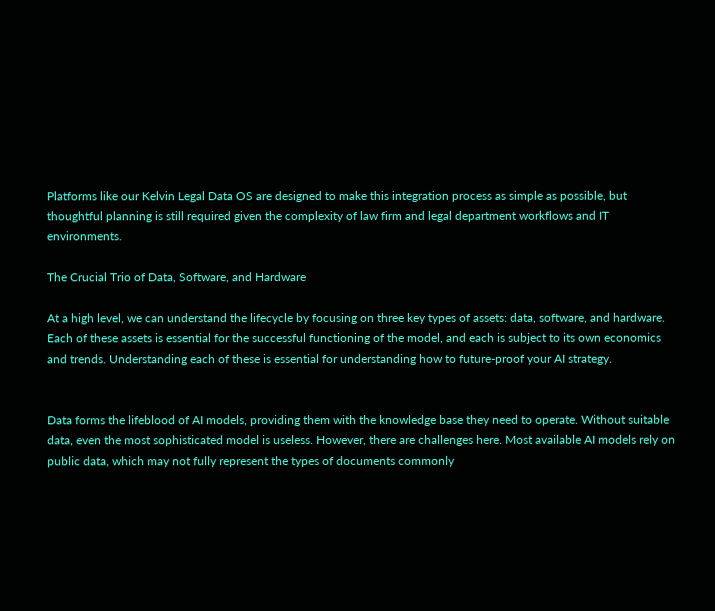Platforms like our Kelvin Legal Data OS are designed to make this integration process as simple as possible, but thoughtful planning is still required given the complexity of law firm and legal department workflows and IT environments.

The Crucial Trio of Data, Software, and Hardware

At a high level, we can understand the lifecycle by focusing on three key types of assets: data, software, and hardware. Each of these assets is essential for the successful functioning of the model, and each is subject to its own economics and trends. Understanding each of these is essential for understanding how to future-proof your AI strategy.


Data forms the lifeblood of AI models, providing them with the knowledge base they need to operate. Without suitable data, even the most sophisticated model is useless. However, there are challenges here. Most available AI models rely on public data, which may not fully represent the types of documents commonly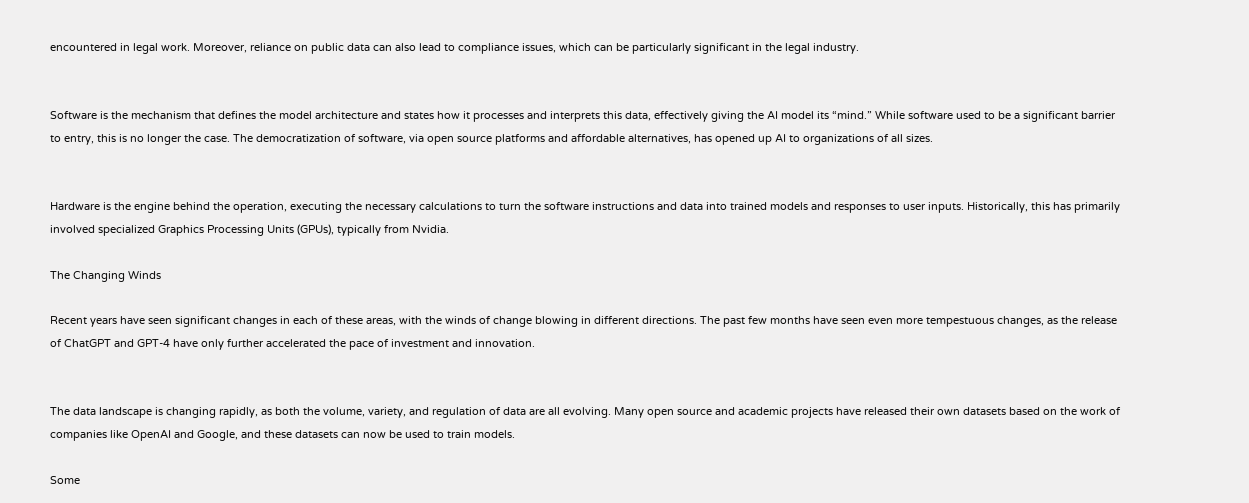encountered in legal work. Moreover, reliance on public data can also lead to compliance issues, which can be particularly significant in the legal industry.


Software is the mechanism that defines the model architecture and states how it processes and interprets this data, effectively giving the AI model its “mind.” While software used to be a significant barrier to entry, this is no longer the case. The democratization of software, via open source platforms and affordable alternatives, has opened up AI to organizations of all sizes.


Hardware is the engine behind the operation, executing the necessary calculations to turn the software instructions and data into trained models and responses to user inputs. Historically, this has primarily involved specialized Graphics Processing Units (GPUs), typically from Nvidia.

The Changing Winds

Recent years have seen significant changes in each of these areas, with the winds of change blowing in different directions. The past few months have seen even more tempestuous changes, as the release of ChatGPT and GPT-4 have only further accelerated the pace of investment and innovation.


The data landscape is changing rapidly, as both the volume, variety, and regulation of data are all evolving. Many open source and academic projects have released their own datasets based on the work of companies like OpenAI and Google, and these datasets can now be used to train models.

Some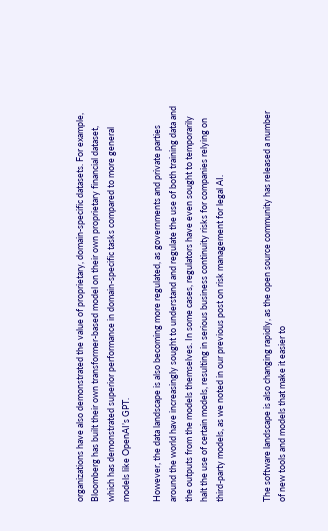organizations have also demonstrated the value of proprietary, domain-specific datasets. For example, Bloomberg has built their own transformer-based model on their own proprietary financial dataset, which has demonstrated superior performance in domain-specific tasks compared to more general models like OpenAI’s GPT.

However, the data landscape is also becoming more regulated, as governments and private parties around the world have increasingly sought to understand and regulate the use of both training data and the outputs from the models themselves. In some cases, regulators have even sought to temporarily halt the use of certain models, resulting in serious business continuity risks for companies relying on third-party models, as we noted in our previous post on risk management for legal AI.


The software landscape is also changing rapidly, as the open source community has released a number of new tools and models that make it easier to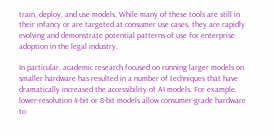train, deploy, and use models. While many of these tools are still in their infancy or are targeted at consumer use cases, they are rapidly evolving and demonstrate potential patterns of use for enterprise adoption in the legal industry.

In particular, academic research focused on running larger models on smaller hardware has resulted in a number of techniques that have dramatically increased the accessibility of AI models. For example, lower-resolution 4-bit or 8-bit models allow consumer-grade hardware to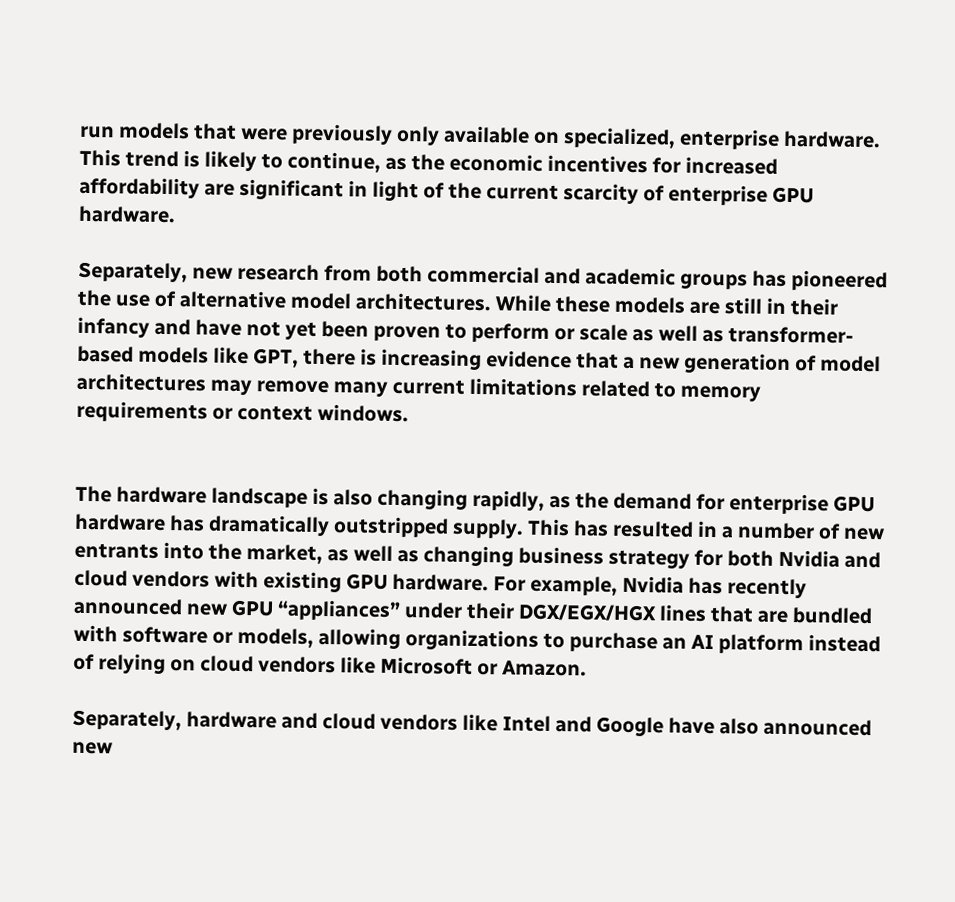run models that were previously only available on specialized, enterprise hardware. This trend is likely to continue, as the economic incentives for increased affordability are significant in light of the current scarcity of enterprise GPU hardware.

Separately, new research from both commercial and academic groups has pioneered the use of alternative model architectures. While these models are still in their infancy and have not yet been proven to perform or scale as well as transformer-based models like GPT, there is increasing evidence that a new generation of model architectures may remove many current limitations related to memory requirements or context windows.


The hardware landscape is also changing rapidly, as the demand for enterprise GPU hardware has dramatically outstripped supply. This has resulted in a number of new entrants into the market, as well as changing business strategy for both Nvidia and cloud vendors with existing GPU hardware. For example, Nvidia has recently announced new GPU “appliances” under their DGX/EGX/HGX lines that are bundled with software or models, allowing organizations to purchase an AI platform instead of relying on cloud vendors like Microsoft or Amazon.

Separately, hardware and cloud vendors like Intel and Google have also announced new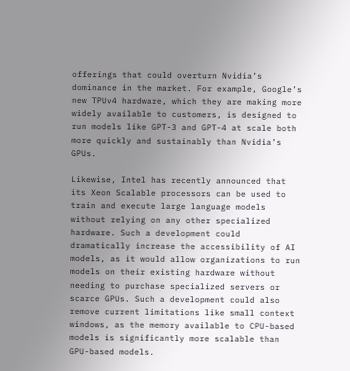offerings that could overturn Nvidia’s dominance in the market. For example, Google’s new TPUv4 hardware, which they are making more widely available to customers, is designed to run models like GPT-3 and GPT-4 at scale both more quickly and sustainably than Nvidia’s GPUs.

Likewise, Intel has recently announced that its Xeon Scalable processors can be used to train and execute large language models without relying on any other specialized hardware. Such a development could dramatically increase the accessibility of AI models, as it would allow organizations to run models on their existing hardware without needing to purchase specialized servers or scarce GPUs. Such a development could also remove current limitations like small context windows, as the memory available to CPU-based models is significantly more scalable than GPU-based models.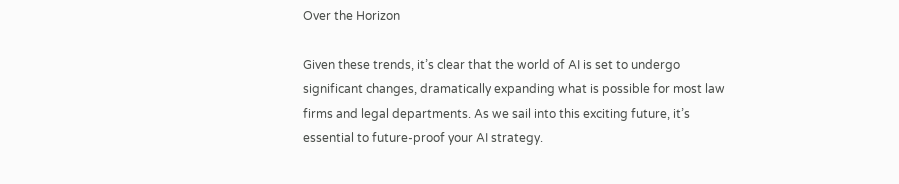Over the Horizon

Given these trends, it’s clear that the world of AI is set to undergo significant changes, dramatically expanding what is possible for most law firms and legal departments. As we sail into this exciting future, it’s essential to future-proof your AI strategy.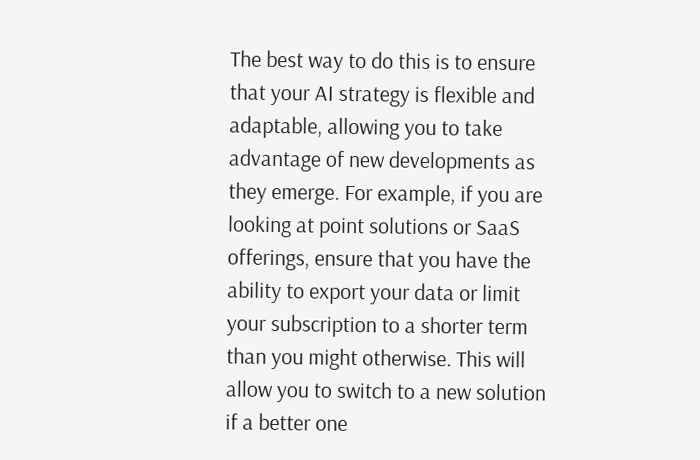The best way to do this is to ensure that your AI strategy is flexible and adaptable, allowing you to take advantage of new developments as they emerge. For example, if you are looking at point solutions or SaaS offerings, ensure that you have the ability to export your data or limit your subscription to a shorter term than you might otherwise. This will allow you to switch to a new solution if a better one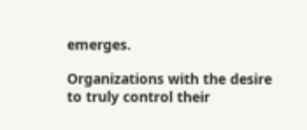emerges.

Organizations with the desire to truly control their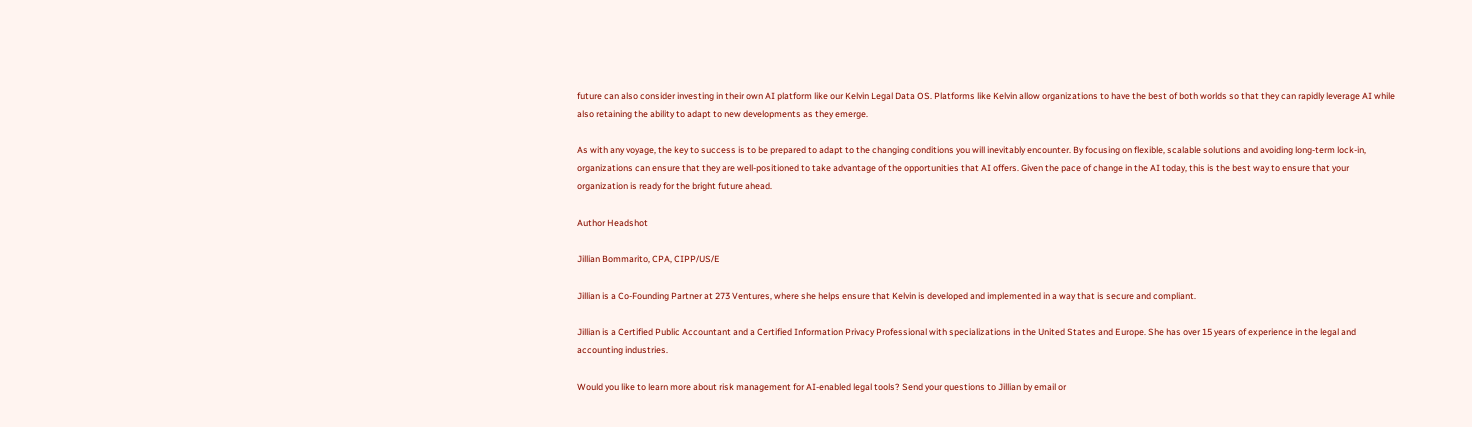future can also consider investing in their own AI platform like our Kelvin Legal Data OS. Platforms like Kelvin allow organizations to have the best of both worlds so that they can rapidly leverage AI while also retaining the ability to adapt to new developments as they emerge.

As with any voyage, the key to success is to be prepared to adapt to the changing conditions you will inevitably encounter. By focusing on flexible, scalable solutions and avoiding long-term lock-in, organizations can ensure that they are well-positioned to take advantage of the opportunities that AI offers. Given the pace of change in the AI today, this is the best way to ensure that your organization is ready for the bright future ahead.

Author Headshot

Jillian Bommarito, CPA, CIPP/US/E

Jillian is a Co-Founding Partner at 273 Ventures, where she helps ensure that Kelvin is developed and implemented in a way that is secure and compliant.

Jillian is a Certified Public Accountant and a Certified Information Privacy Professional with specializations in the United States and Europe. She has over 15 years of experience in the legal and accounting industries.

Would you like to learn more about risk management for AI-enabled legal tools? Send your questions to Jillian by email or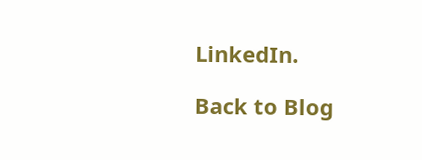LinkedIn.

Back to Blog